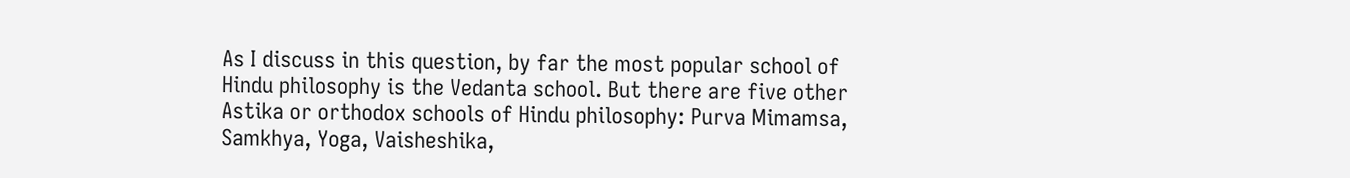As I discuss in this question, by far the most popular school of Hindu philosophy is the Vedanta school. But there are five other Astika or orthodox schools of Hindu philosophy: Purva Mimamsa, Samkhya, Yoga, Vaisheshika,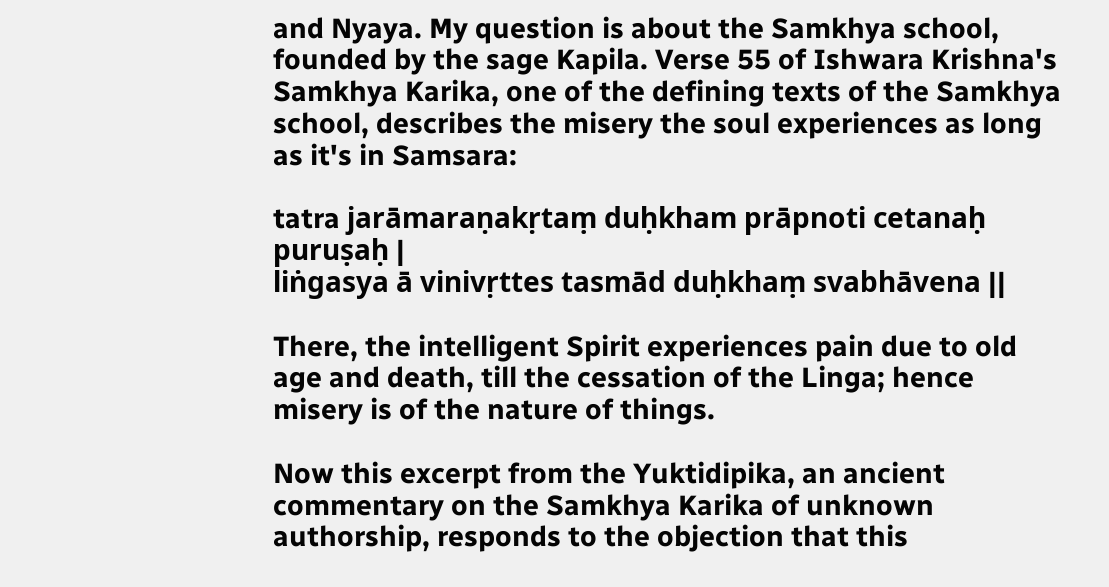and Nyaya. My question is about the Samkhya school, founded by the sage Kapila. Verse 55 of Ishwara Krishna's Samkhya Karika, one of the defining texts of the Samkhya school, describes the misery the soul experiences as long as it's in Samsara:

tatra jarāmaraṇakṛtaṃ duḥkham prāpnoti cetanaḥ puruṣaḥ |
liṅgasya ā vinivṛttes tasmād duḥkhaṃ svabhāvena ||

There, the intelligent Spirit experiences pain due to old age and death, till the cessation of the Linga; hence misery is of the nature of things.

Now this excerpt from the Yuktidipika, an ancient commentary on the Samkhya Karika of unknown authorship, responds to the objection that this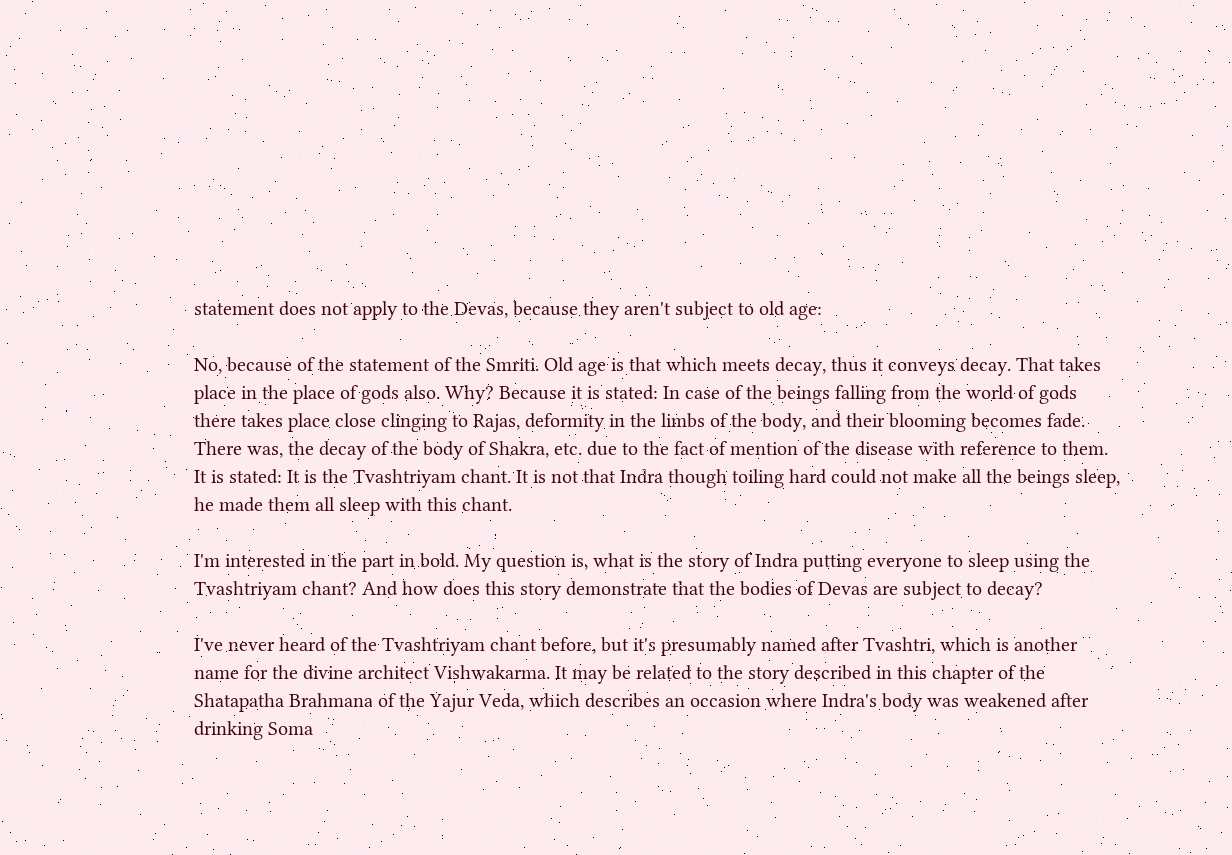statement does not apply to the Devas, because they aren't subject to old age:

No, because of the statement of the Smriti. Old age is that which meets decay, thus it conveys decay. That takes place in the place of gods also. Why? Because it is stated: In case of the beings falling from the world of gods there takes place close clinging to Rajas, deformity in the limbs of the body, and their blooming becomes fade. There was, the decay of the body of Shakra, etc. due to the fact of mention of the disease with reference to them. It is stated: It is the Tvashtriyam chant. It is not that Indra though toiling hard could not make all the beings sleep, he made them all sleep with this chant.

I'm interested in the part in bold. My question is, what is the story of Indra putting everyone to sleep using the Tvashtriyam chant? And how does this story demonstrate that the bodies of Devas are subject to decay?

I've never heard of the Tvashtriyam chant before, but it's presumably named after Tvashtri, which is another name for the divine architect Vishwakarma. It may be related to the story described in this chapter of the Shatapatha Brahmana of the Yajur Veda, which describes an occasion where Indra's body was weakened after drinking Soma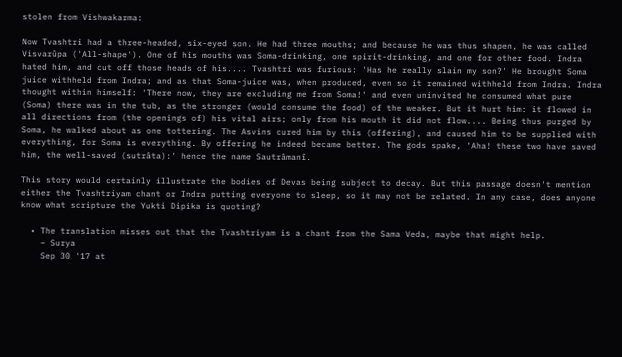stolen from Vishwakarma:

Now Tvashtri had a three-headed, six-eyed son. He had three mouths; and because he was thus shapen, he was called Visvarûpa ('All-shape'). One of his mouths was Soma-drinking, one spirit-drinking, and one for other food. Indra hated him, and cut off those heads of his.... Tvashtri was furious: 'Has he really slain my son?' He brought Soma juice withheld from Indra; and as that Soma-juice was, when produced, even so it remained withheld from Indra. Indra thought within himself: 'There now, they are excluding me from Soma!' and even uninvited he consumed what pure (Soma) there was in the tub, as the stronger (would consume the food) of the weaker. But it hurt him: it flowed in all directions from (the openings of) his vital airs; only from his mouth it did not flow.... Being thus purged by Soma, he walked about as one tottering. The Asvins cured him by this (offering), and caused him to be supplied with everything, for Soma is everything. By offering he indeed became better. The gods spake, 'Aha! these two have saved him, the well-saved (sutrâta):' hence the name Sautrâmanî.

This story would certainly illustrate the bodies of Devas being subject to decay. But this passage doesn't mention either the Tvashtriyam chant or Indra putting everyone to sleep, so it may not be related. In any case, does anyone know what scripture the Yukti Dipika is quoting?

  • The translation misses out that the Tvashtriyam is a chant from the Sama Veda, maybe that might help.
    – Surya
    Sep 30 '17 at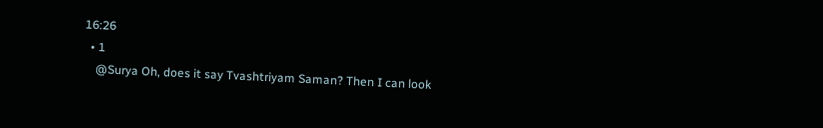16:26
  • 1
    @Surya Oh, does it say Tvashtriyam Saman? Then I can look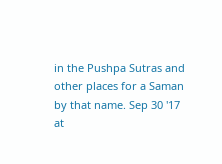in the Pushpa Sutras and other places for a Saman by that name. Sep 30 '17 at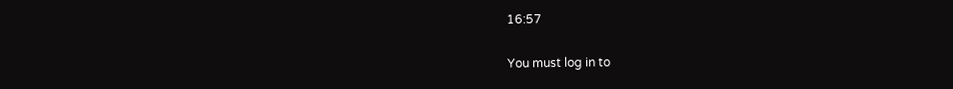16:57

You must log in to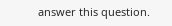answer this question.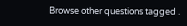Browse other questions tagged .